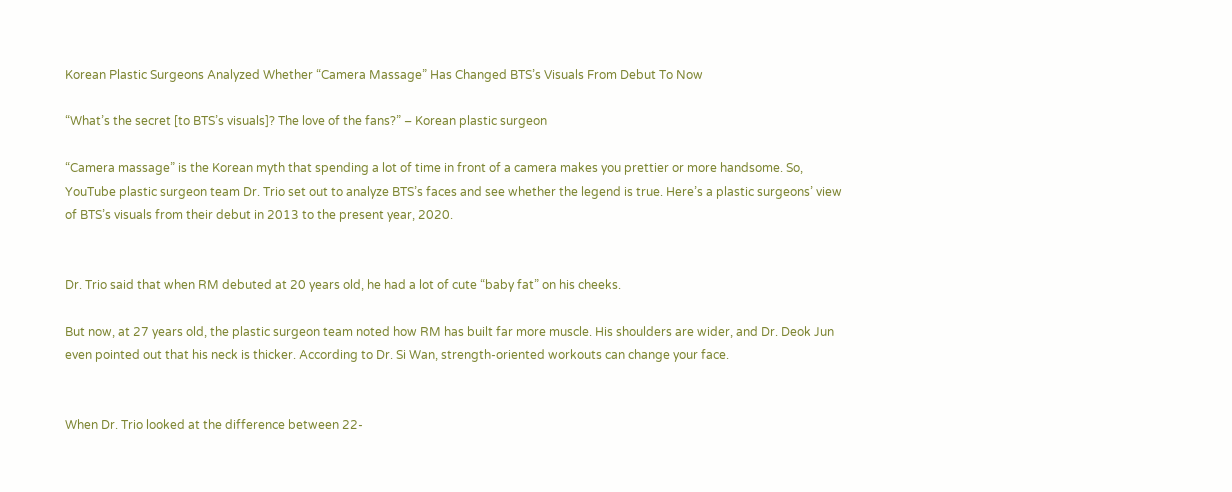Korean Plastic Surgeons Analyzed Whether “Camera Massage” Has Changed BTS’s Visuals From Debut To Now

“What’s the secret [to BTS’s visuals]? The love of the fans?” – Korean plastic surgeon

“Camera massage” is the Korean myth that spending a lot of time in front of a camera makes you prettier or more handsome. So, YouTube plastic surgeon team Dr. Trio set out to analyze BTS’s faces and see whether the legend is true. Here’s a plastic surgeons’ view of BTS’s visuals from their debut in 2013 to the present year, 2020.


Dr. Trio said that when RM debuted at 20 years old, he had a lot of cute “baby fat” on his cheeks.

But now, at 27 years old, the plastic surgeon team noted how RM has built far more muscle. His shoulders are wider, and Dr. Deok Jun even pointed out that his neck is thicker. According to Dr. Si Wan, strength-oriented workouts can change your face.


When Dr. Trio looked at the difference between 22-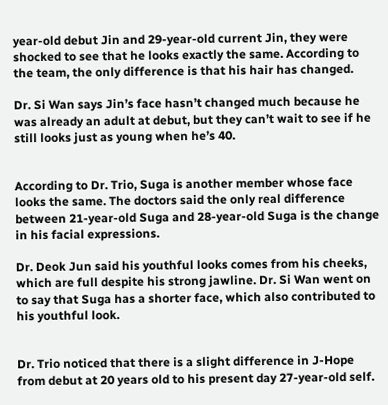year-old debut Jin and 29-year-old current Jin, they were shocked to see that he looks exactly the same. According to the team, the only difference is that his hair has changed.

Dr. Si Wan says Jin’s face hasn’t changed much because he was already an adult at debut, but they can’t wait to see if he still looks just as young when he’s 40.


According to Dr. Trio, Suga is another member whose face looks the same. The doctors said the only real difference between 21-year-old Suga and 28-year-old Suga is the change in his facial expressions.

Dr. Deok Jun said his youthful looks comes from his cheeks, which are full despite his strong jawline. Dr. Si Wan went on to say that Suga has a shorter face, which also contributed to his youthful look.


Dr. Trio noticed that there is a slight difference in J-Hope from debut at 20 years old to his present day 27-year-old self.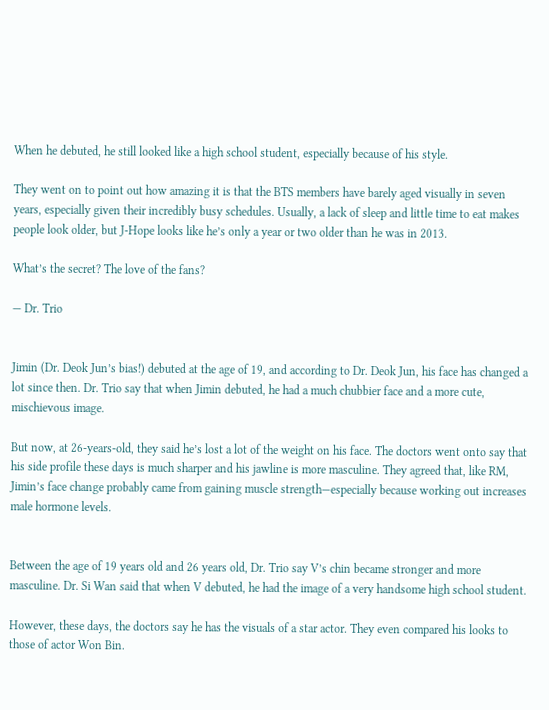When he debuted, he still looked like a high school student, especially because of his style.

They went on to point out how amazing it is that the BTS members have barely aged visually in seven years, especially given their incredibly busy schedules. Usually, a lack of sleep and little time to eat makes people look older, but J-Hope looks like he’s only a year or two older than he was in 2013.

What’s the secret? The love of the fans?

— Dr. Trio


Jimin (Dr. Deok Jun’s bias!) debuted at the age of 19, and according to Dr. Deok Jun, his face has changed a lot since then. Dr. Trio say that when Jimin debuted, he had a much chubbier face and a more cute, mischievous image.

But now, at 26-years-old, they said he’s lost a lot of the weight on his face. The doctors went onto say that his side profile these days is much sharper and his jawline is more masculine. They agreed that, like RM, Jimin’s face change probably came from gaining muscle strength—especially because working out increases male hormone levels.


Between the age of 19 years old and 26 years old, Dr. Trio say V’s chin became stronger and more masculine. Dr. Si Wan said that when V debuted, he had the image of a very handsome high school student.

However, these days, the doctors say he has the visuals of a star actor. They even compared his looks to those of actor Won Bin.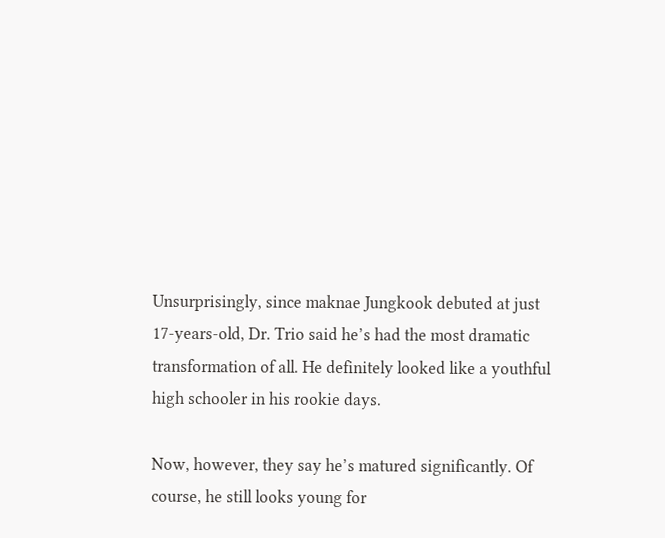Unsurprisingly, since maknae Jungkook debuted at just 17-years-old, Dr. Trio said he’s had the most dramatic transformation of all. He definitely looked like a youthful high schooler in his rookie days.

Now, however, they say he’s matured significantly. Of course, he still looks young for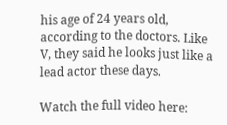his age of 24 years old, according to the doctors. Like V, they said he looks just like a lead actor these days.

Watch the full video here: